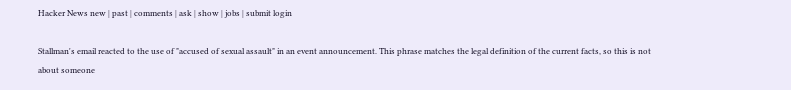Hacker News new | past | comments | ask | show | jobs | submit login

Stallman's email reacted to the use of "accused of sexual assault" in an event announcement. This phrase matches the legal definition of the current facts, so this is not about someone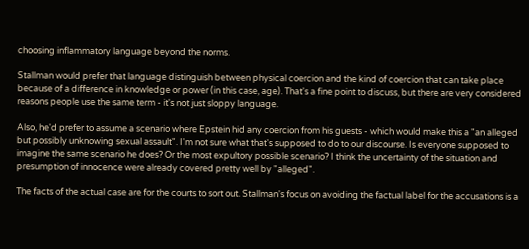choosing inflammatory language beyond the norms.

Stallman would prefer that language distinguish between physical coercion and the kind of coercion that can take place because of a difference in knowledge or power (in this case, age). That's a fine point to discuss, but there are very considered reasons people use the same term - it's not just sloppy language.

Also, he'd prefer to assume a scenario where Epstein hid any coercion from his guests - which would make this a "an alleged but possibly unknowing sexual assault". I'm not sure what that's supposed to do to our discourse. Is everyone supposed to imagine the same scenario he does? Or the most expultory possible scenario? I think the uncertainty of the situation and presumption of innocence were already covered pretty well by "alleged".

The facts of the actual case are for the courts to sort out. Stallman's focus on avoiding the factual label for the accusations is a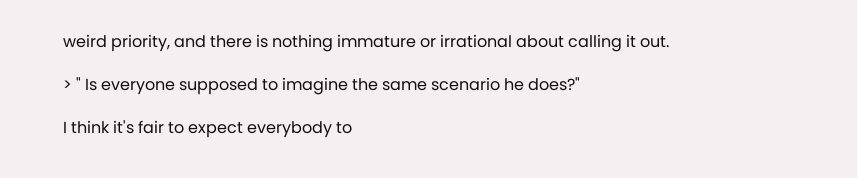weird priority, and there is nothing immature or irrational about calling it out.

> " Is everyone supposed to imagine the same scenario he does?"

I think it's fair to expect everybody to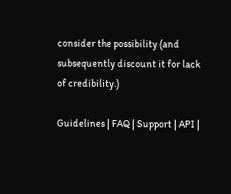consider the possibility (and subsequently discount it for lack of credibility.)

Guidelines | FAQ | Support | API |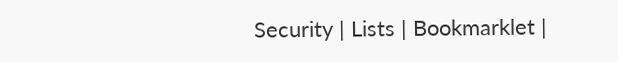Security | Lists | Bookmarklet |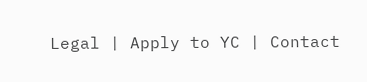Legal | Apply to YC | Contact